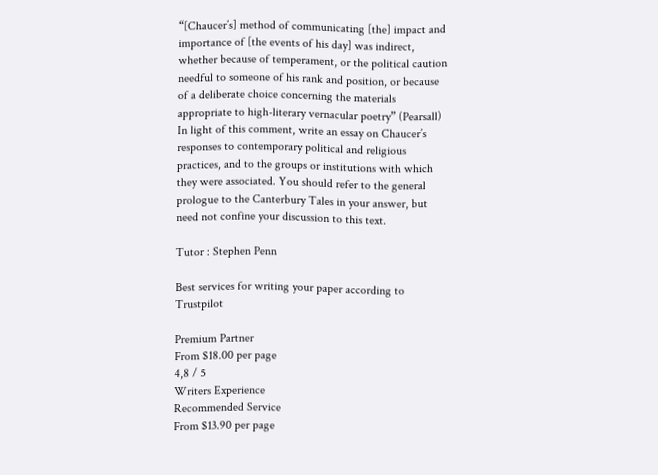“[Chaucer’s] method of communicating [the] impact and importance of [the events of his day] was indirect, whether because of temperament, or the political caution needful to someone of his rank and position, or because of a deliberate choice concerning the materials appropriate to high-literary vernacular poetry” (Pearsall) In light of this comment, write an essay on Chaucer’s responses to contemporary political and religious practices, and to the groups or institutions with which they were associated. You should refer to the general prologue to the Canterbury Tales in your answer, but need not confine your discussion to this text.

Tutor : Stephen Penn

Best services for writing your paper according to Trustpilot

Premium Partner
From $18.00 per page
4,8 / 5
Writers Experience
Recommended Service
From $13.90 per page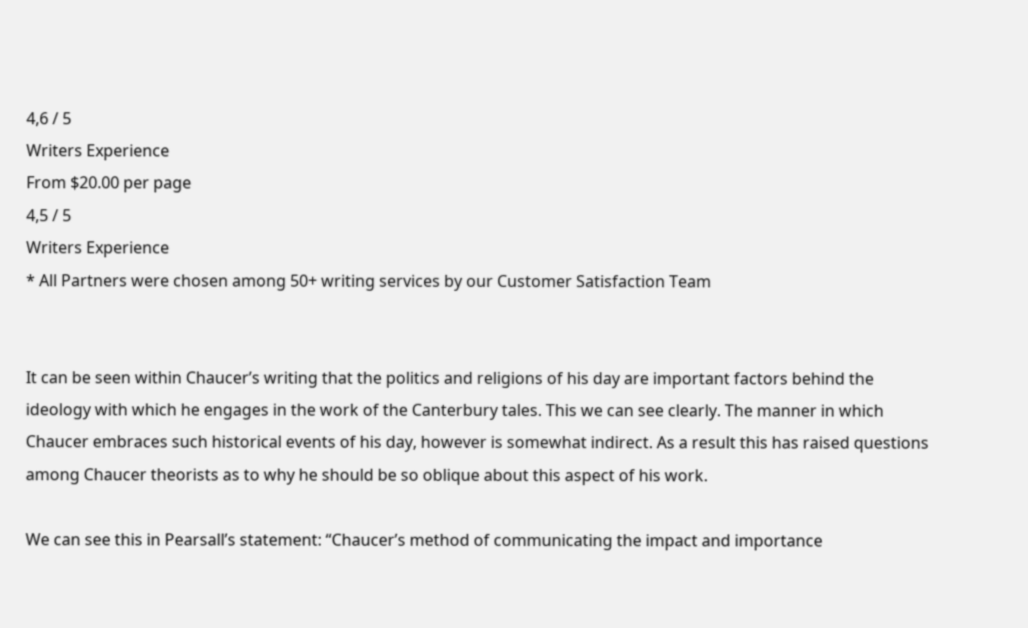4,6 / 5
Writers Experience
From $20.00 per page
4,5 / 5
Writers Experience
* All Partners were chosen among 50+ writing services by our Customer Satisfaction Team


It can be seen within Chaucer’s writing that the politics and religions of his day are important factors behind the ideology with which he engages in the work of the Canterbury tales. This we can see clearly. The manner in which Chaucer embraces such historical events of his day, however is somewhat indirect. As a result this has raised questions among Chaucer theorists as to why he should be so oblique about this aspect of his work.

We can see this in Pearsall’s statement: “Chaucer’s method of communicating the impact and importance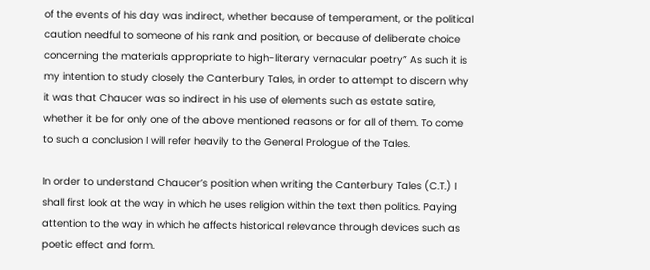of the events of his day was indirect, whether because of temperament, or the political caution needful to someone of his rank and position, or because of deliberate choice concerning the materials appropriate to high-literary vernacular poetry” As such it is my intention to study closely the Canterbury Tales, in order to attempt to discern why it was that Chaucer was so indirect in his use of elements such as estate satire, whether it be for only one of the above mentioned reasons or for all of them. To come to such a conclusion I will refer heavily to the General Prologue of the Tales.

In order to understand Chaucer’s position when writing the Canterbury Tales (C.T.) I shall first look at the way in which he uses religion within the text then politics. Paying attention to the way in which he affects historical relevance through devices such as poetic effect and form.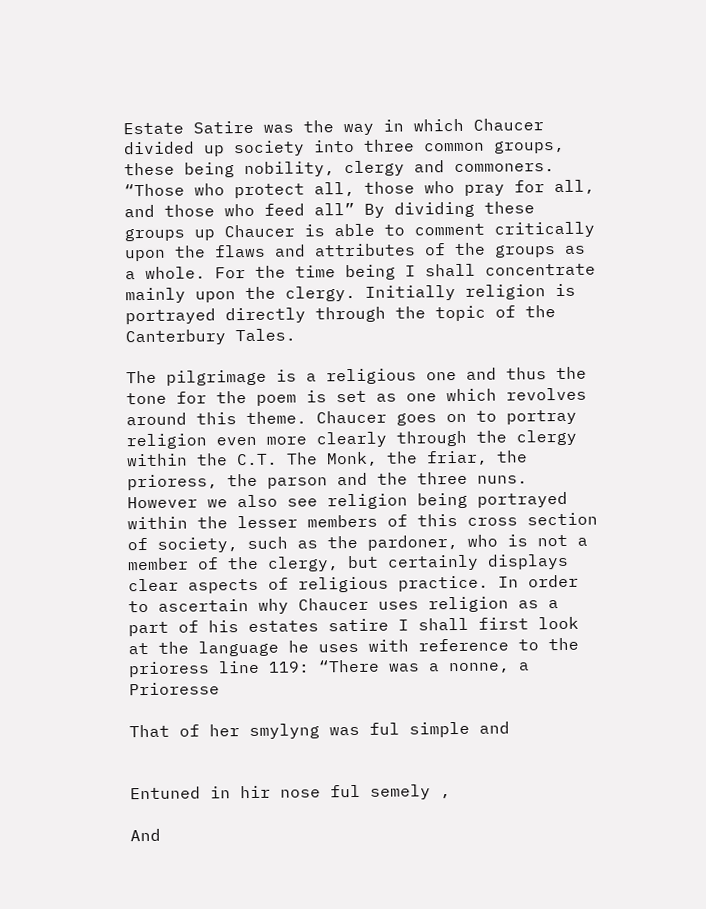Estate Satire was the way in which Chaucer divided up society into three common groups, these being nobility, clergy and commoners. “Those who protect all, those who pray for all, and those who feed all” By dividing these groups up Chaucer is able to comment critically upon the flaws and attributes of the groups as a whole. For the time being I shall concentrate mainly upon the clergy. Initially religion is portrayed directly through the topic of the Canterbury Tales.

The pilgrimage is a religious one and thus the tone for the poem is set as one which revolves around this theme. Chaucer goes on to portray religion even more clearly through the clergy within the C.T. The Monk, the friar, the prioress, the parson and the three nuns. However we also see religion being portrayed within the lesser members of this cross section of society, such as the pardoner, who is not a member of the clergy, but certainly displays clear aspects of religious practice. In order to ascertain why Chaucer uses religion as a part of his estates satire I shall first look at the language he uses with reference to the prioress line 119: “There was a nonne, a Prioresse

That of her smylyng was ful simple and


Entuned in hir nose ful semely ,

And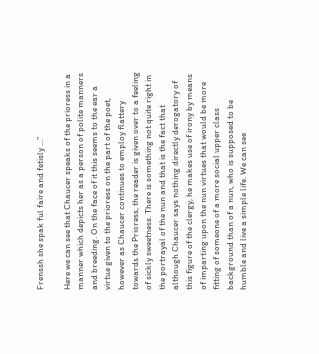Frenssh she spak ful faire and fetisly …”

Here we can see that Chaucer speaks of the prioress in a manner which depicts her as a person of polite manners and breeding. On the face of it this seems to the ear a virtue given to the prioress on the part of the poet, however as Chaucer continues to employ flattery towards the Prioress, the reader is given over to a feeling of sickly sweetness. There is something not quite right in the portrayal of the nun and that is the fact that although Chaucer says nothing directly derogatory of this figure of the clergy, he makes use of irony by means of imparting upon the nun virtues that would be more fitting of someone of a more social upper class background than of a nun, who is supposed to be humble and live a simple life. We can see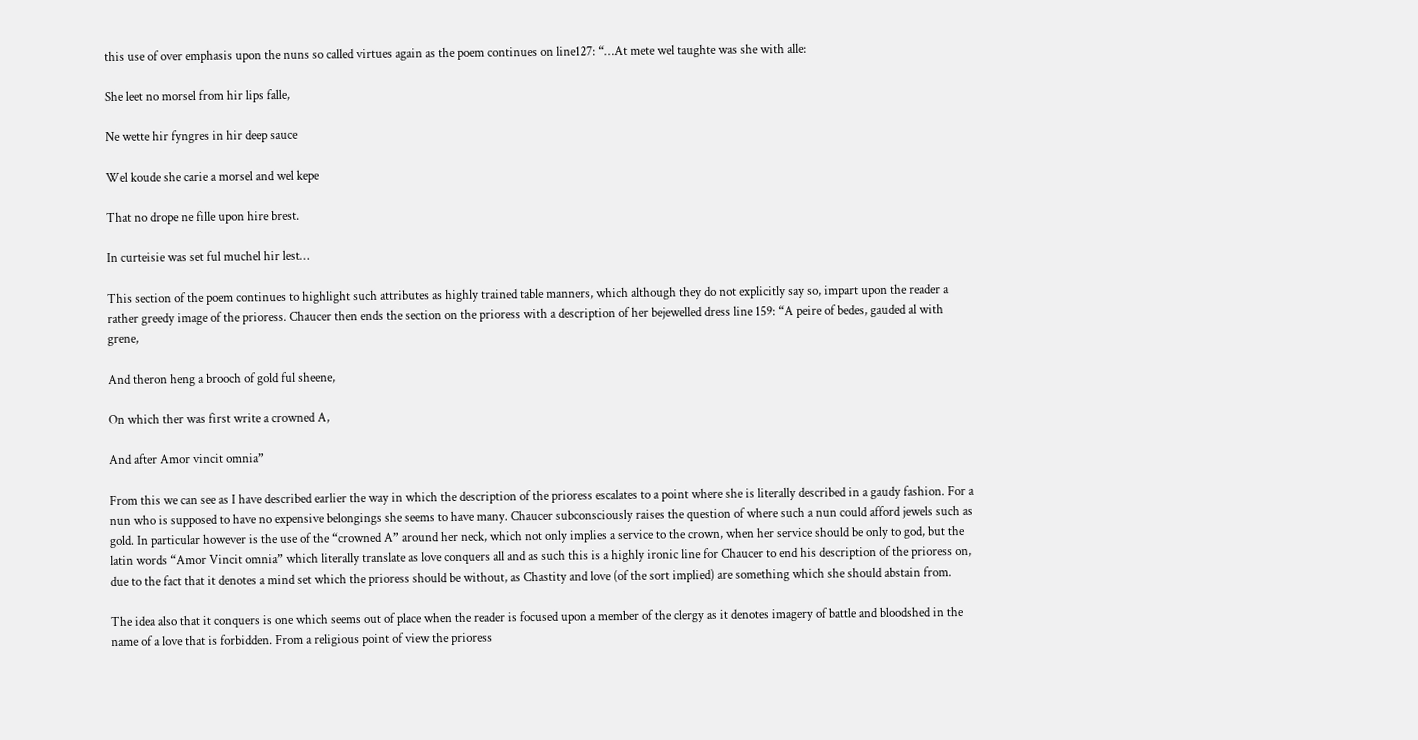this use of over emphasis upon the nuns so called virtues again as the poem continues on line127: “…At mete wel taughte was she with alle:

She leet no morsel from hir lips falle,

Ne wette hir fyngres in hir deep sauce

Wel koude she carie a morsel and wel kepe

That no drope ne fille upon hire brest.

In curteisie was set ful muchel hir lest…

This section of the poem continues to highlight such attributes as highly trained table manners, which although they do not explicitly say so, impart upon the reader a rather greedy image of the prioress. Chaucer then ends the section on the prioress with a description of her bejewelled dress line 159: “A peire of bedes, gauded al with grene,

And theron heng a brooch of gold ful sheene,

On which ther was first write a crowned A,

And after Amor vincit omnia”

From this we can see as I have described earlier the way in which the description of the prioress escalates to a point where she is literally described in a gaudy fashion. For a nun who is supposed to have no expensive belongings she seems to have many. Chaucer subconsciously raises the question of where such a nun could afford jewels such as gold. In particular however is the use of the “crowned A” around her neck, which not only implies a service to the crown, when her service should be only to god, but the latin words “Amor Vincit omnia” which literally translate as love conquers all and as such this is a highly ironic line for Chaucer to end his description of the prioress on, due to the fact that it denotes a mind set which the prioress should be without, as Chastity and love (of the sort implied) are something which she should abstain from.

The idea also that it conquers is one which seems out of place when the reader is focused upon a member of the clergy as it denotes imagery of battle and bloodshed in the name of a love that is forbidden. From a religious point of view the prioress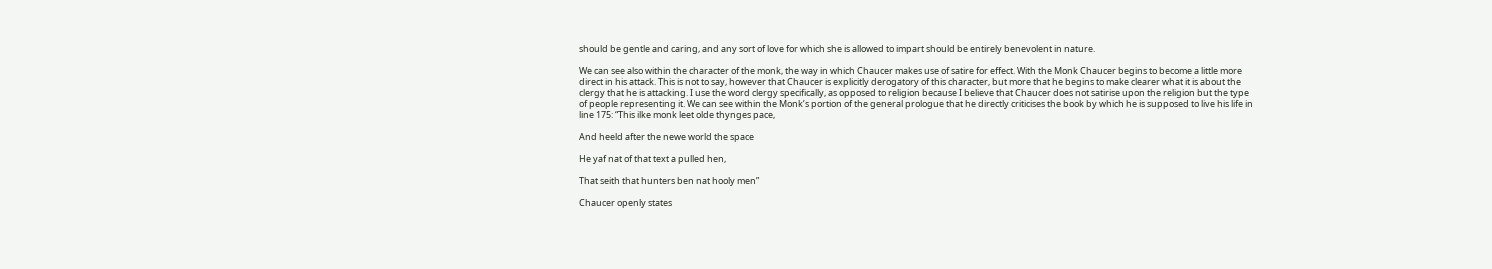should be gentle and caring, and any sort of love for which she is allowed to impart should be entirely benevolent in nature.

We can see also within the character of the monk, the way in which Chaucer makes use of satire for effect. With the Monk Chaucer begins to become a little more direct in his attack. This is not to say, however that Chaucer is explicitly derogatory of this character, but more that he begins to make clearer what it is about the clergy that he is attacking. I use the word clergy specifically, as opposed to religion because I believe that Chaucer does not satirise upon the religion but the type of people representing it. We can see within the Monk’s portion of the general prologue that he directly criticises the book by which he is supposed to live his life in line 175: “This ilke monk leet olde thynges pace,

And heeld after the newe world the space

He yaf nat of that text a pulled hen,

That seith that hunters ben nat hooly men”

Chaucer openly states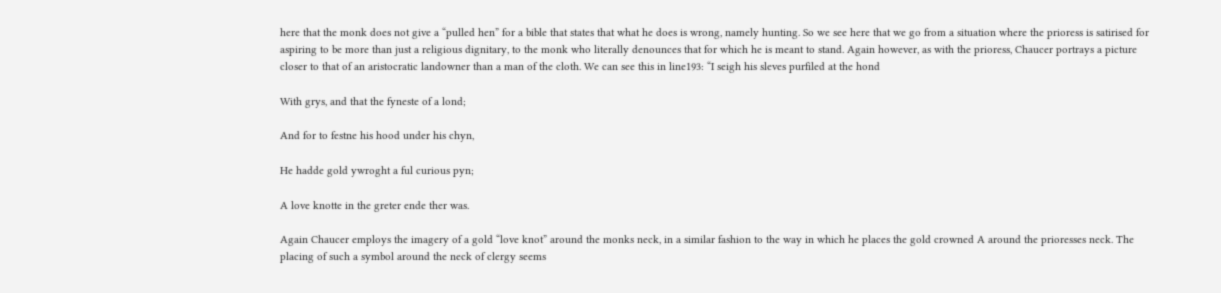here that the monk does not give a “pulled hen” for a bible that states that what he does is wrong, namely hunting. So we see here that we go from a situation where the prioress is satirised for aspiring to be more than just a religious dignitary, to the monk who literally denounces that for which he is meant to stand. Again however, as with the prioress, Chaucer portrays a picture closer to that of an aristocratic landowner than a man of the cloth. We can see this in line193: “I seigh his sleves purfiled at the hond

With grys, and that the fyneste of a lond;

And for to festne his hood under his chyn,

He hadde gold ywroght a ful curious pyn;

A love knotte in the greter ende ther was.

Again Chaucer employs the imagery of a gold “love knot” around the monks neck, in a similar fashion to the way in which he places the gold crowned A around the prioresses neck. The placing of such a symbol around the neck of clergy seems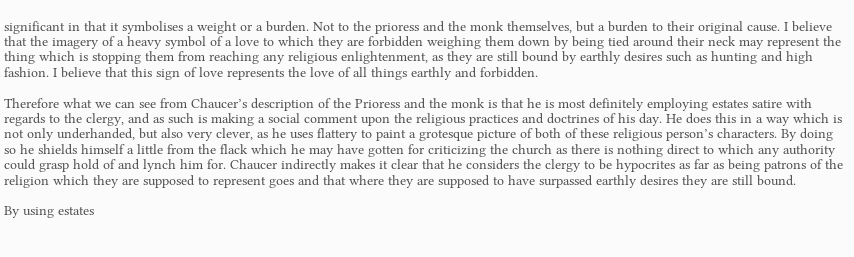significant in that it symbolises a weight or a burden. Not to the prioress and the monk themselves, but a burden to their original cause. I believe that the imagery of a heavy symbol of a love to which they are forbidden weighing them down by being tied around their neck may represent the thing which is stopping them from reaching any religious enlightenment, as they are still bound by earthly desires such as hunting and high fashion. I believe that this sign of love represents the love of all things earthly and forbidden.

Therefore what we can see from Chaucer’s description of the Prioress and the monk is that he is most definitely employing estates satire with regards to the clergy, and as such is making a social comment upon the religious practices and doctrines of his day. He does this in a way which is not only underhanded, but also very clever, as he uses flattery to paint a grotesque picture of both of these religious person’s characters. By doing so he shields himself a little from the flack which he may have gotten for criticizing the church as there is nothing direct to which any authority could grasp hold of and lynch him for. Chaucer indirectly makes it clear that he considers the clergy to be hypocrites as far as being patrons of the religion which they are supposed to represent goes and that where they are supposed to have surpassed earthly desires they are still bound.

By using estates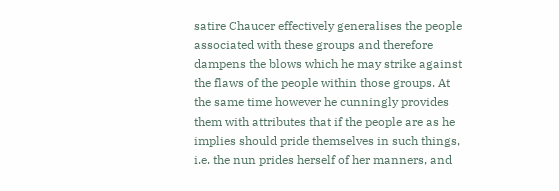satire Chaucer effectively generalises the people associated with these groups and therefore dampens the blows which he may strike against the flaws of the people within those groups. At the same time however he cunningly provides them with attributes that if the people are as he implies should pride themselves in such things, i.e. the nun prides herself of her manners, and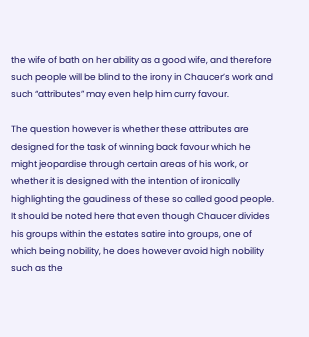the wife of bath on her ability as a good wife, and therefore such people will be blind to the irony in Chaucer’s work and such “attributes” may even help him curry favour.

The question however is whether these attributes are designed for the task of winning back favour which he might jeopardise through certain areas of his work, or whether it is designed with the intention of ironically highlighting the gaudiness of these so called good people. It should be noted here that even though Chaucer divides his groups within the estates satire into groups, one of which being nobility, he does however avoid high nobility such as the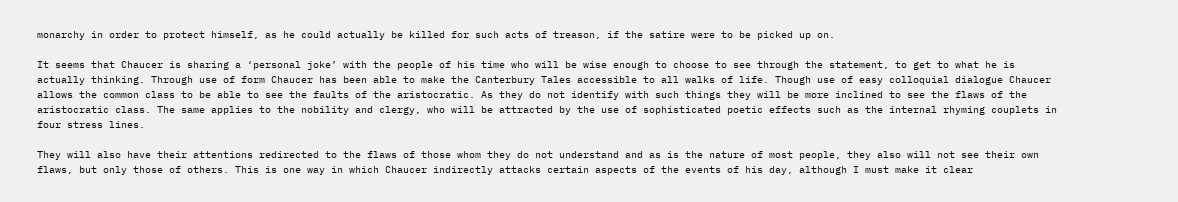monarchy in order to protect himself, as he could actually be killed for such acts of treason, if the satire were to be picked up on.

It seems that Chaucer is sharing a ‘personal joke’ with the people of his time who will be wise enough to choose to see through the statement, to get to what he is actually thinking. Through use of form Chaucer has been able to make the Canterbury Tales accessible to all walks of life. Though use of easy colloquial dialogue Chaucer allows the common class to be able to see the faults of the aristocratic. As they do not identify with such things they will be more inclined to see the flaws of the aristocratic class. The same applies to the nobility and clergy, who will be attracted by the use of sophisticated poetic effects such as the internal rhyming couplets in four stress lines.

They will also have their attentions redirected to the flaws of those whom they do not understand and as is the nature of most people, they also will not see their own flaws, but only those of others. This is one way in which Chaucer indirectly attacks certain aspects of the events of his day, although I must make it clear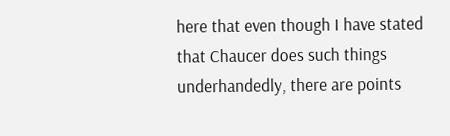here that even though I have stated that Chaucer does such things underhandedly, there are points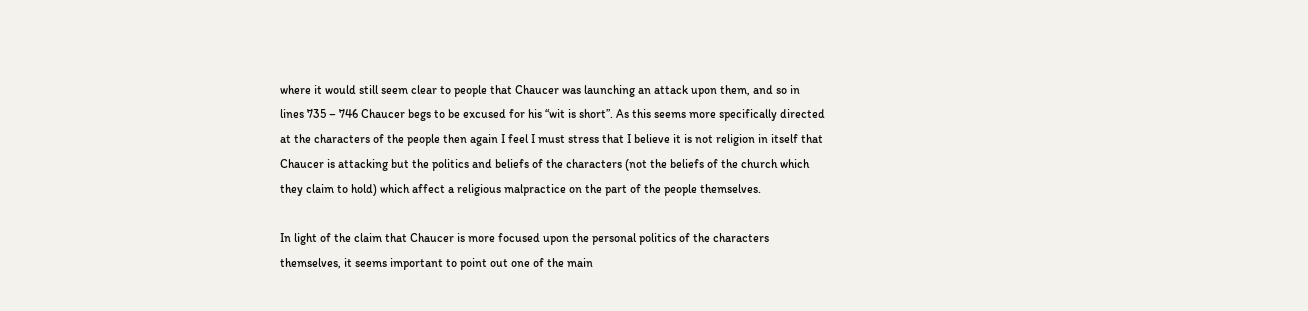where it would still seem clear to people that Chaucer was launching an attack upon them, and so in lines 735 – 746 Chaucer begs to be excused for his “wit is short”. As this seems more specifically directed at the characters of the people then again I feel I must stress that I believe it is not religion in itself that Chaucer is attacking but the politics and beliefs of the characters (not the beliefs of the church which they claim to hold) which affect a religious malpractice on the part of the people themselves.

In light of the claim that Chaucer is more focused upon the personal politics of the characters themselves, it seems important to point out one of the main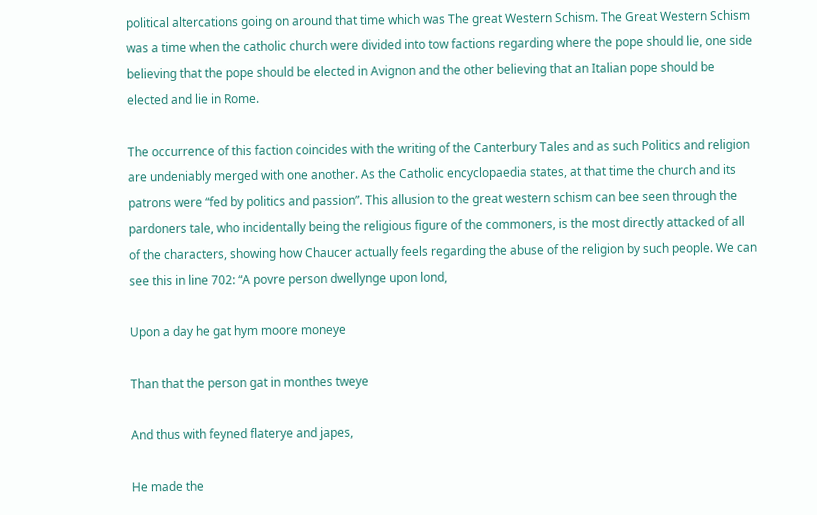political altercations going on around that time which was The great Western Schism. The Great Western Schism was a time when the catholic church were divided into tow factions regarding where the pope should lie, one side believing that the pope should be elected in Avignon and the other believing that an Italian pope should be elected and lie in Rome.

The occurrence of this faction coincides with the writing of the Canterbury Tales and as such Politics and religion are undeniably merged with one another. As the Catholic encyclopaedia states, at that time the church and its patrons were “fed by politics and passion”. This allusion to the great western schism can bee seen through the pardoners tale, who incidentally being the religious figure of the commoners, is the most directly attacked of all of the characters, showing how Chaucer actually feels regarding the abuse of the religion by such people. We can see this in line 702: “A povre person dwellynge upon lond,

Upon a day he gat hym moore moneye

Than that the person gat in monthes tweye

And thus with feyned flaterye and japes,

He made the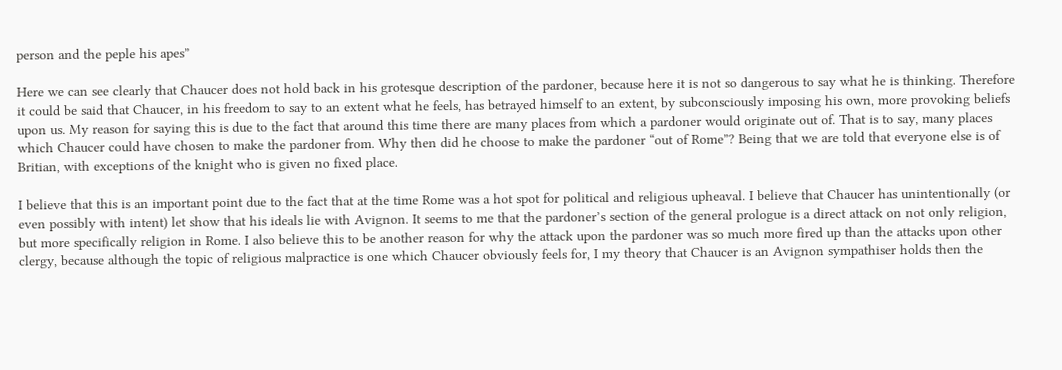person and the peple his apes”

Here we can see clearly that Chaucer does not hold back in his grotesque description of the pardoner, because here it is not so dangerous to say what he is thinking. Therefore it could be said that Chaucer, in his freedom to say to an extent what he feels, has betrayed himself to an extent, by subconsciously imposing his own, more provoking beliefs upon us. My reason for saying this is due to the fact that around this time there are many places from which a pardoner would originate out of. That is to say, many places which Chaucer could have chosen to make the pardoner from. Why then did he choose to make the pardoner “out of Rome”? Being that we are told that everyone else is of Britian, with exceptions of the knight who is given no fixed place.

I believe that this is an important point due to the fact that at the time Rome was a hot spot for political and religious upheaval. I believe that Chaucer has unintentionally (or even possibly with intent) let show that his ideals lie with Avignon. It seems to me that the pardoner’s section of the general prologue is a direct attack on not only religion, but more specifically religion in Rome. I also believe this to be another reason for why the attack upon the pardoner was so much more fired up than the attacks upon other clergy, because although the topic of religious malpractice is one which Chaucer obviously feels for, I my theory that Chaucer is an Avignon sympathiser holds then the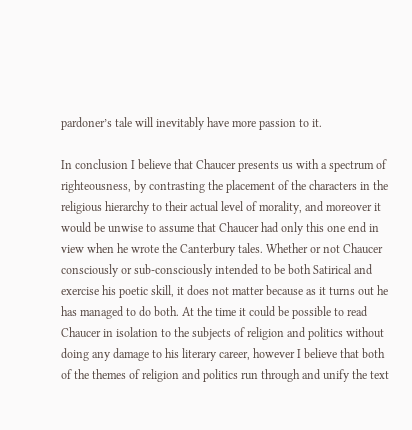pardoner’s tale will inevitably have more passion to it.

In conclusion I believe that Chaucer presents us with a spectrum of righteousness, by contrasting the placement of the characters in the religious hierarchy to their actual level of morality, and moreover it would be unwise to assume that Chaucer had only this one end in view when he wrote the Canterbury tales. Whether or not Chaucer consciously or sub-consciously intended to be both Satirical and exercise his poetic skill, it does not matter because as it turns out he has managed to do both. At the time it could be possible to read Chaucer in isolation to the subjects of religion and politics without doing any damage to his literary career, however I believe that both of the themes of religion and politics run through and unify the text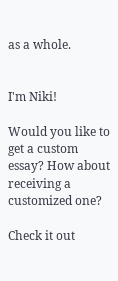as a whole.


I'm Niki!

Would you like to get a custom essay? How about receiving a customized one?

Check it out